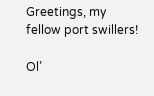Greetings, my fellow port swillers!

Ol’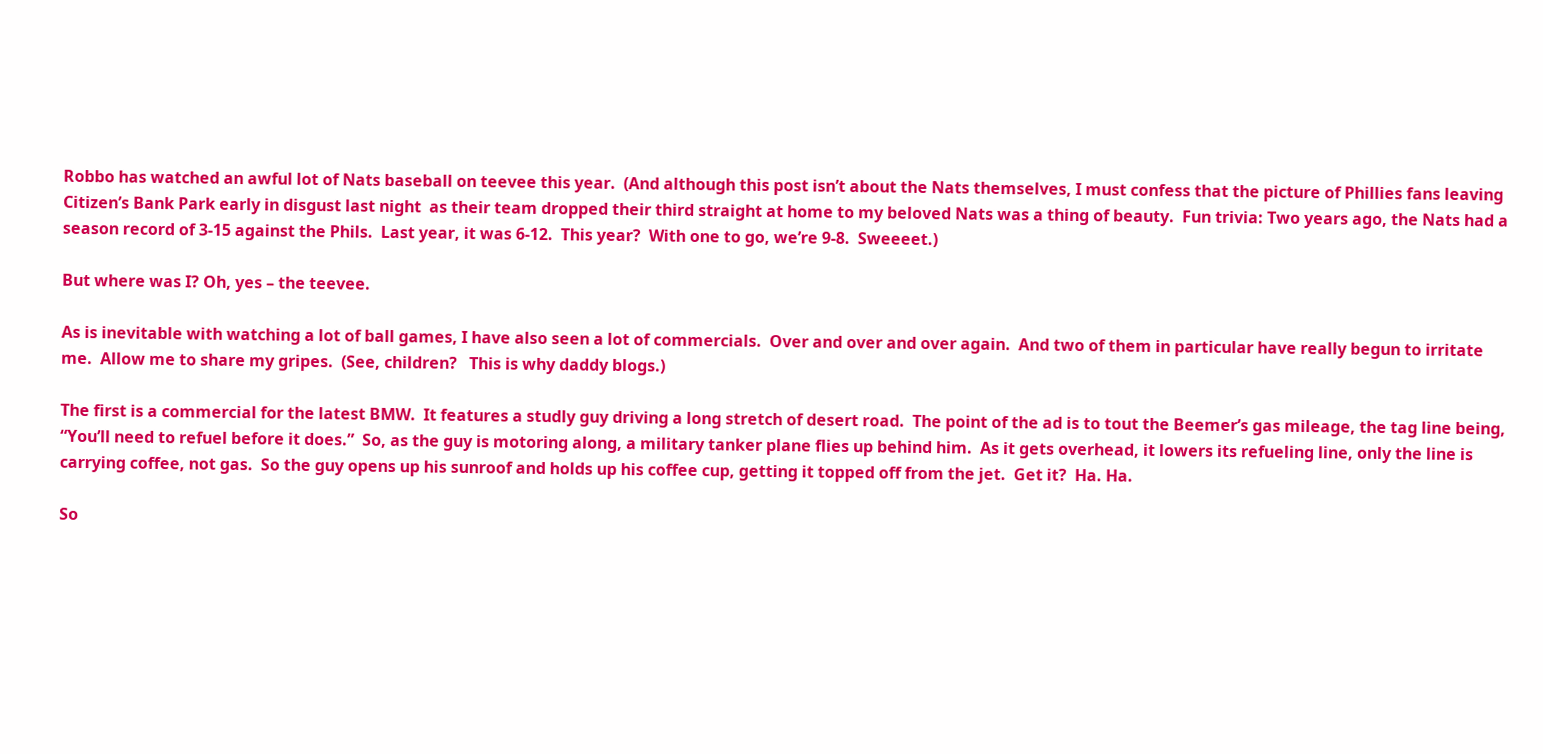Robbo has watched an awful lot of Nats baseball on teevee this year.  (And although this post isn’t about the Nats themselves, I must confess that the picture of Phillies fans leaving Citizen’s Bank Park early in disgust last night  as their team dropped their third straight at home to my beloved Nats was a thing of beauty.  Fun trivia: Two years ago, the Nats had a season record of 3-15 against the Phils.  Last year, it was 6-12.  This year?  With one to go, we’re 9-8.  Sweeeet.)

But where was I? Oh, yes – the teevee.

As is inevitable with watching a lot of ball games, I have also seen a lot of commercials.  Over and over and over again.  And two of them in particular have really begun to irritate me.  Allow me to share my gripes.  (See, children?   This is why daddy blogs.)

The first is a commercial for the latest BMW.  It features a studly guy driving a long stretch of desert road.  The point of the ad is to tout the Beemer’s gas mileage, the tag line being, “You’ll need to refuel before it does.”  So, as the guy is motoring along, a military tanker plane flies up behind him.  As it gets overhead, it lowers its refueling line, only the line is carrying coffee, not gas.  So the guy opens up his sunroof and holds up his coffee cup, getting it topped off from the jet.  Get it?  Ha. Ha.

So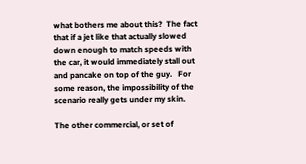what bothers me about this?  The fact that if a jet like that actually slowed down enough to match speeds with the car, it would immediately stall out and pancake on top of the guy.   For some reason, the impossibility of the scenario really gets under my skin.

The other commercial, or set of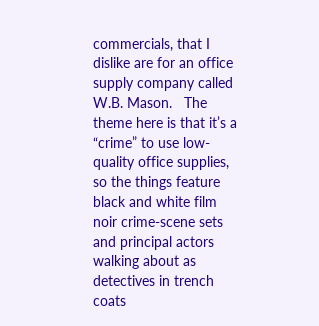commercials, that I dislike are for an office supply company called W.B. Mason.   The theme here is that it’s a “crime” to use low-quality office supplies, so the things feature black and white film noir crime-scene sets and principal actors walking about as detectives in trench coats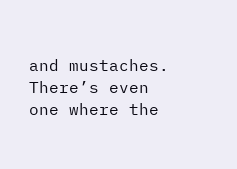and mustaches.  There’s even one where the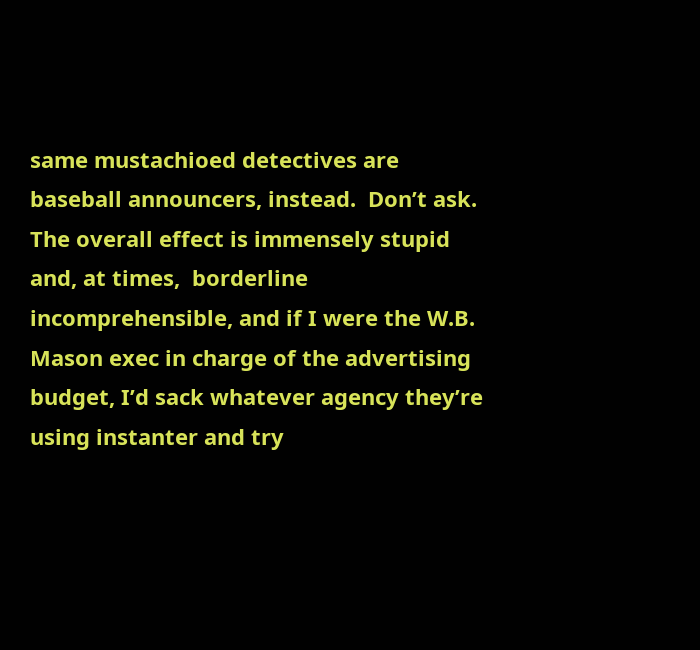same mustachioed detectives are baseball announcers, instead.  Don’t ask.  The overall effect is immensely stupid and, at times,  borderline incomprehensible, and if I were the W.B. Mason exec in charge of the advertising budget, I’d sack whatever agency they’re using instanter and try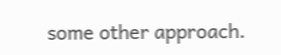some other approach.